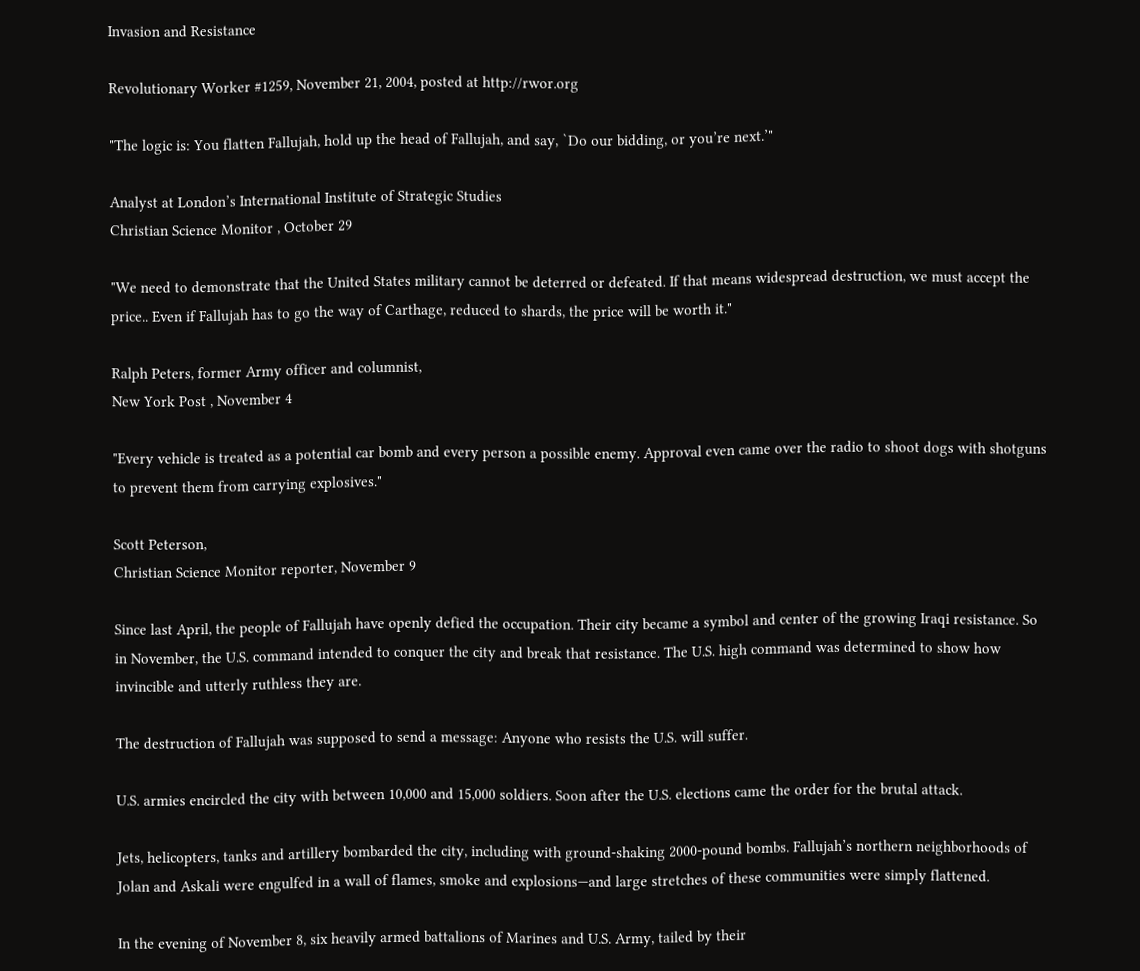Invasion and Resistance

Revolutionary Worker #1259, November 21, 2004, posted at http://rwor.org

"The logic is: You flatten Fallujah, hold up the head of Fallujah, and say, `Do our bidding, or you’re next.’"

Analyst at London’s International Institute of Strategic Studies
Christian Science Monitor , October 29

"We need to demonstrate that the United States military cannot be deterred or defeated. If that means widespread destruction, we must accept the price.. Even if Fallujah has to go the way of Carthage, reduced to shards, the price will be worth it."

Ralph Peters, former Army officer and columnist,
New York Post , November 4

"Every vehicle is treated as a potential car bomb and every person a possible enemy. Approval even came over the radio to shoot dogs with shotguns to prevent them from carrying explosives."

Scott Peterson,
Christian Science Monitor reporter, November 9

Since last April, the people of Fallujah have openly defied the occupation. Their city became a symbol and center of the growing Iraqi resistance. So in November, the U.S. command intended to conquer the city and break that resistance. The U.S. high command was determined to show how invincible and utterly ruthless they are.

The destruction of Fallujah was supposed to send a message: Anyone who resists the U.S. will suffer.

U.S. armies encircled the city with between 10,000 and 15,000 soldiers. Soon after the U.S. elections came the order for the brutal attack.

Jets, helicopters, tanks and artillery bombarded the city, including with ground-shaking 2000-pound bombs. Fallujah’s northern neighborhoods of Jolan and Askali were engulfed in a wall of flames, smoke and explosions—and large stretches of these communities were simply flattened.

In the evening of November 8, six heavily armed battalions of Marines and U.S. Army, tailed by their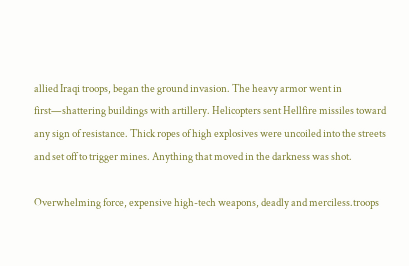allied Iraqi troops, began the ground invasion. The heavy armor went in first—shattering buildings with artillery. Helicopters sent Hellfire missiles toward any sign of resistance. Thick ropes of high explosives were uncoiled into the streets and set off to trigger mines. Anything that moved in the darkness was shot.

Overwhelming force, expensive high-tech weapons, deadly and merciless.troops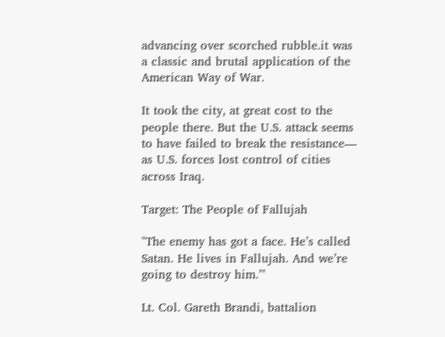advancing over scorched rubble.it was a classic and brutal application of the American Way of War.

It took the city, at great cost to the people there. But the U.S. attack seems to have failed to break the resistance— as U.S. forces lost control of cities across Iraq.

Target: The People of Fallujah

"The enemy has got a face. He’s called Satan. He lives in Fallujah. And we’re going to destroy him.’"

Lt. Col. Gareth Brandi, battalion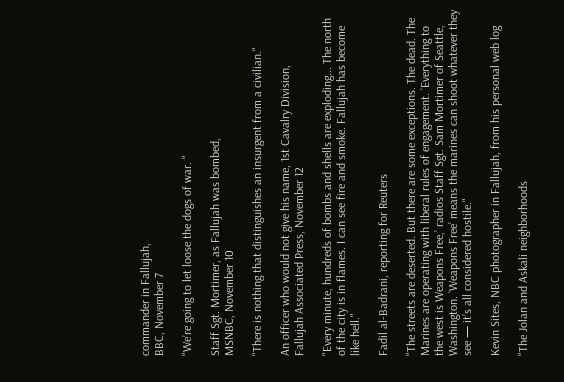commander in Fallujah,
BBC, November 7

"We’re going to let loose the dogs of war. "

Staff Sgt. Mortimer, as Fallujah was bombed,
MSNBC, November 10

"There is nothing that distinguishes an insurgent from a civilian."

An officer who would not give his name, 1st Cavalry Division,
Fallujah Associated Press, November 12

"Every minute, hundreds of bombs and shells are exploding... The north of the city is in flames. I can see fire and smoke. Fallujah has become like hell."

Fadil al-Badrani, reporting for Reuters

"The streets are deserted. But there are some exceptions. The dead. The Marines are operating with liberal rules of engagement. `Everything to the west is Weapons Free,’ radios Staff Sgt. Sam Mortimer of Seattle, Washington. `Weapons Free’ means the marines can shoot whatever they see — it’s all considered hostile."

Kevin Sites, NBC photographer in Fallujah, from his personal web log

"The Jolan and Askali neighborhoods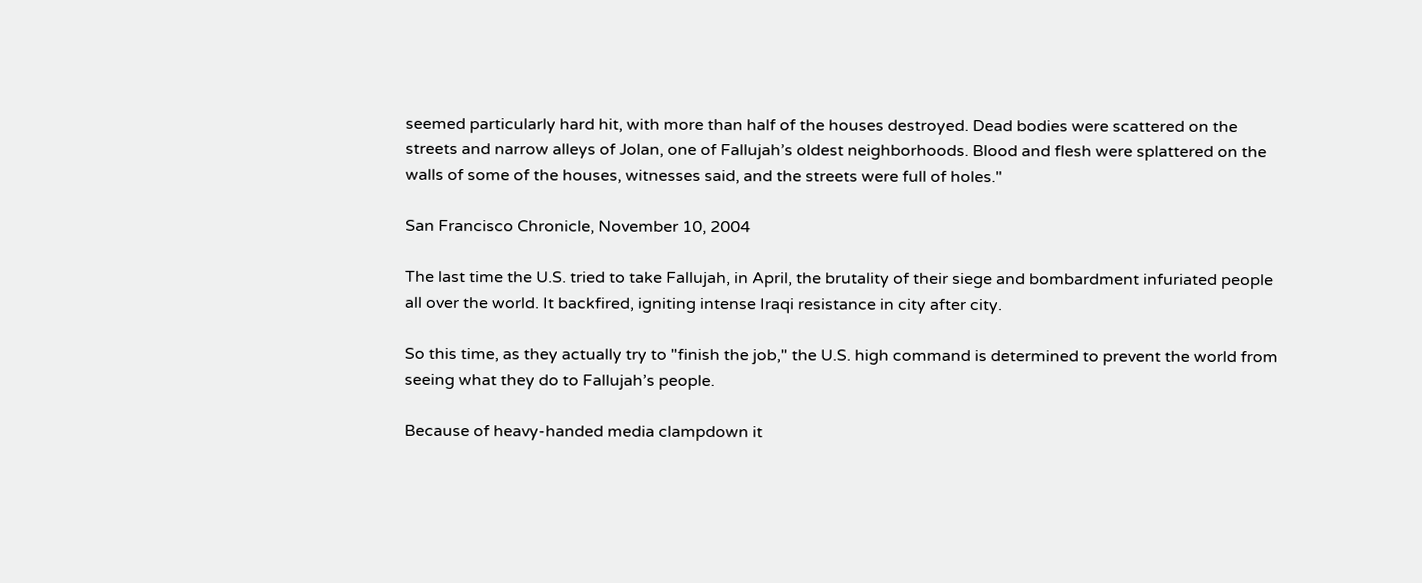seemed particularly hard hit, with more than half of the houses destroyed. Dead bodies were scattered on the streets and narrow alleys of Jolan, one of Fallujah’s oldest neighborhoods. Blood and flesh were splattered on the walls of some of the houses, witnesses said, and the streets were full of holes."

San Francisco Chronicle, November 10, 2004

The last time the U.S. tried to take Fallujah, in April, the brutality of their siege and bombardment infuriated people all over the world. It backfired, igniting intense Iraqi resistance in city after city.

So this time, as they actually try to "finish the job," the U.S. high command is determined to prevent the world from seeing what they do to Fallujah’s people.

Because of heavy-handed media clampdown it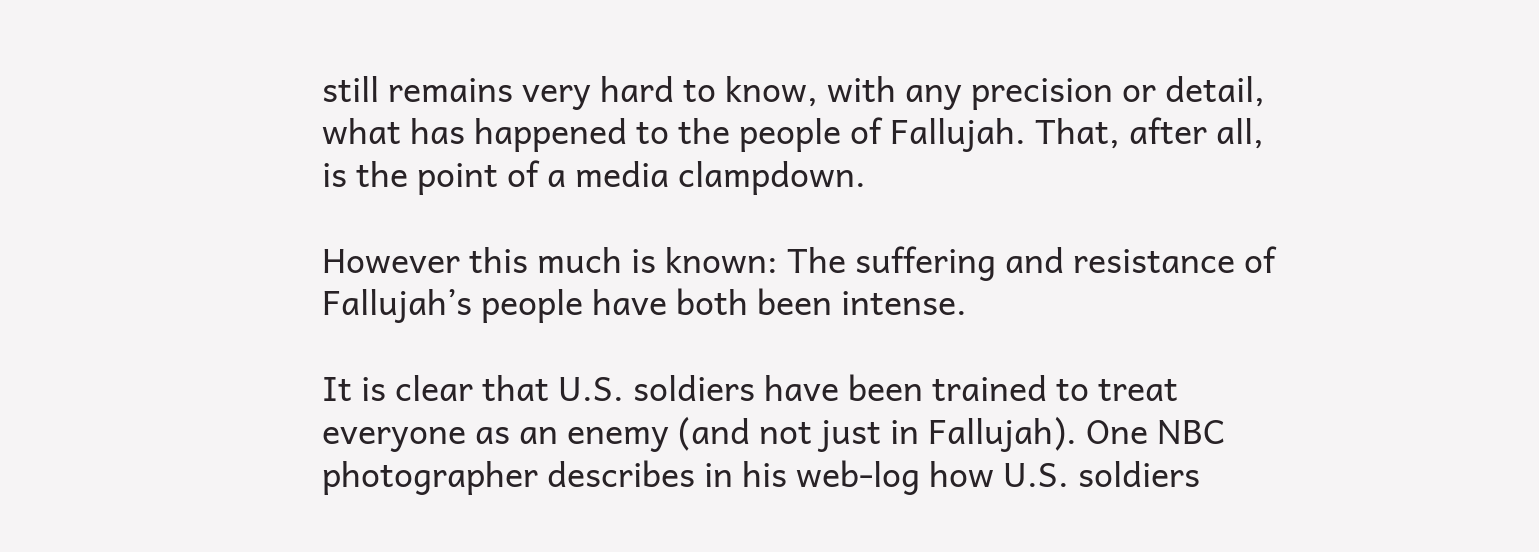still remains very hard to know, with any precision or detail, what has happened to the people of Fallujah. That, after all, is the point of a media clampdown.

However this much is known: The suffering and resistance of Fallujah’s people have both been intense.

It is clear that U.S. soldiers have been trained to treat everyone as an enemy (and not just in Fallujah). One NBC photographer describes in his web-log how U.S. soldiers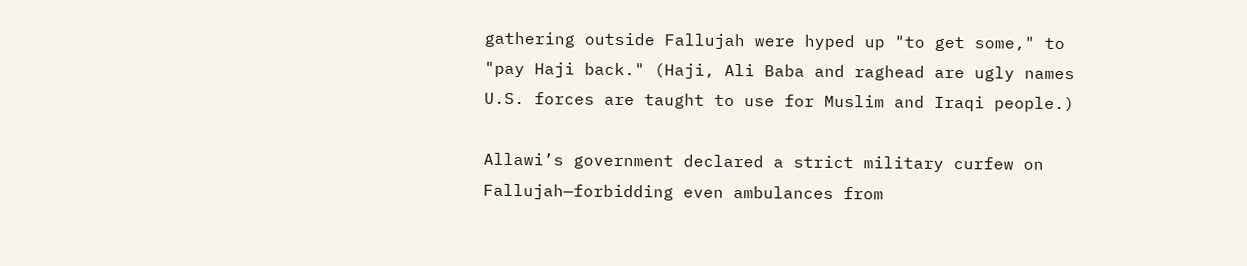gathering outside Fallujah were hyped up "to get some," to "pay Haji back." (Haji, Ali Baba and raghead are ugly names U.S. forces are taught to use for Muslim and Iraqi people.)

Allawi’s government declared a strict military curfew on Fallujah—forbidding even ambulances from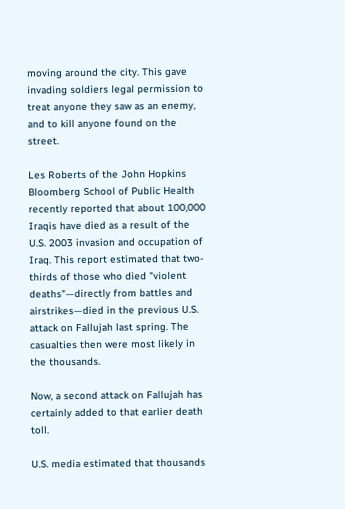moving around the city. This gave invading soldiers legal permission to treat anyone they saw as an enemy, and to kill anyone found on the street.

Les Roberts of the John Hopkins Bloomberg School of Public Health recently reported that about 100,000 Iraqis have died as a result of the U.S. 2003 invasion and occupation of Iraq. This report estimated that two-thirds of those who died "violent deaths"—directly from battles and airstrikes—died in the previous U.S. attack on Fallujah last spring. The casualties then were most likely in the thousands.

Now, a second attack on Fallujah has certainly added to that earlier death toll.

U.S. media estimated that thousands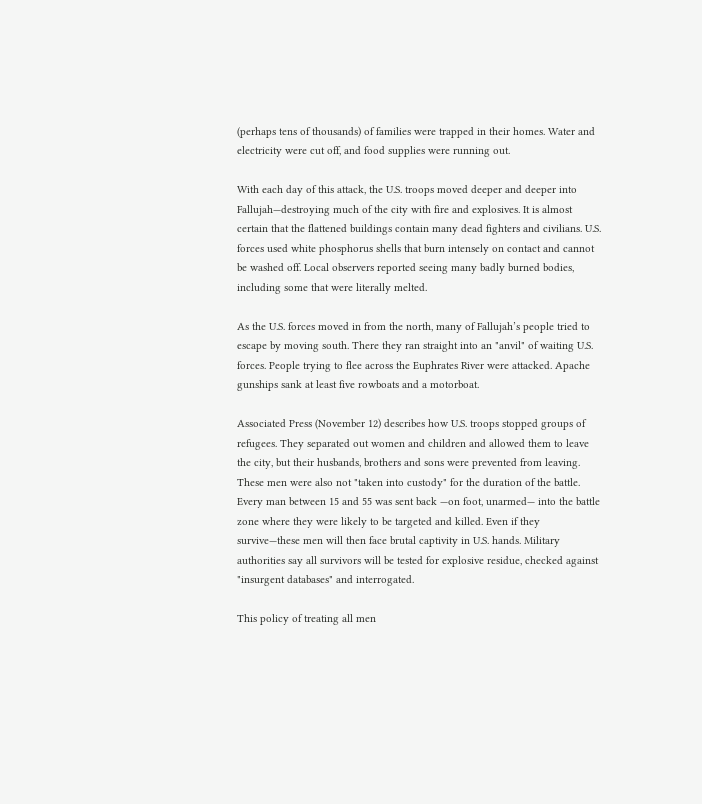(perhaps tens of thousands) of families were trapped in their homes. Water and electricity were cut off, and food supplies were running out.

With each day of this attack, the U.S. troops moved deeper and deeper into Fallujah—destroying much of the city with fire and explosives. It is almost certain that the flattened buildings contain many dead fighters and civilians. U.S. forces used white phosphorus shells that burn intensely on contact and cannot be washed off. Local observers reported seeing many badly burned bodies, including some that were literally melted.

As the U.S. forces moved in from the north, many of Fallujah’s people tried to escape by moving south. There they ran straight into an "anvil" of waiting U.S. forces. People trying to flee across the Euphrates River were attacked. Apache gunships sank at least five rowboats and a motorboat.

Associated Press (November 12) describes how U.S. troops stopped groups of refugees. They separated out women and children and allowed them to leave the city, but their husbands, brothers and sons were prevented from leaving. These men were also not "taken into custody" for the duration of the battle. Every man between 15 and 55 was sent back —on foot, unarmed— into the battle zone where they were likely to be targeted and killed. Even if they survive—these men will then face brutal captivity in U.S. hands. Military authorities say all survivors will be tested for explosive residue, checked against "insurgent databases" and interrogated.

This policy of treating all men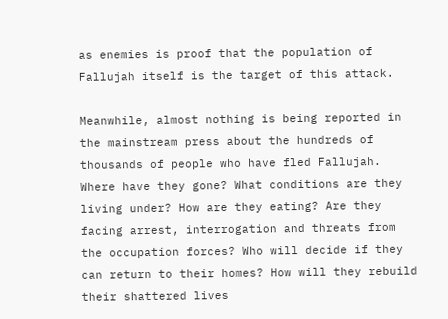as enemies is proof that the population of Fallujah itself is the target of this attack.

Meanwhile, almost nothing is being reported in the mainstream press about the hundreds of thousands of people who have fled Fallujah. Where have they gone? What conditions are they living under? How are they eating? Are they facing arrest, interrogation and threats from the occupation forces? Who will decide if they can return to their homes? How will they rebuild their shattered lives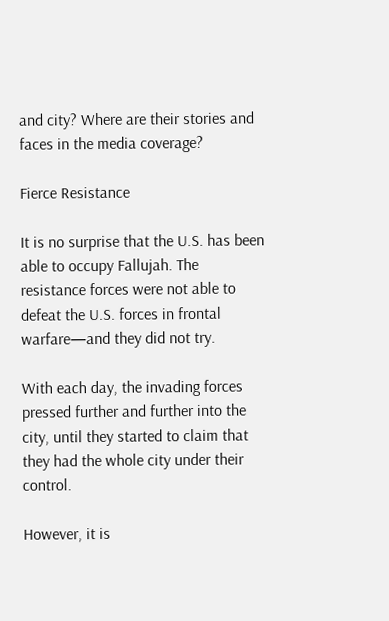and city? Where are their stories and faces in the media coverage?

Fierce Resistance

It is no surprise that the U.S. has been able to occupy Fallujah. The resistance forces were not able to defeat the U.S. forces in frontal warfare—and they did not try.

With each day, the invading forces pressed further and further into the city, until they started to claim that they had the whole city under their control.

However, it is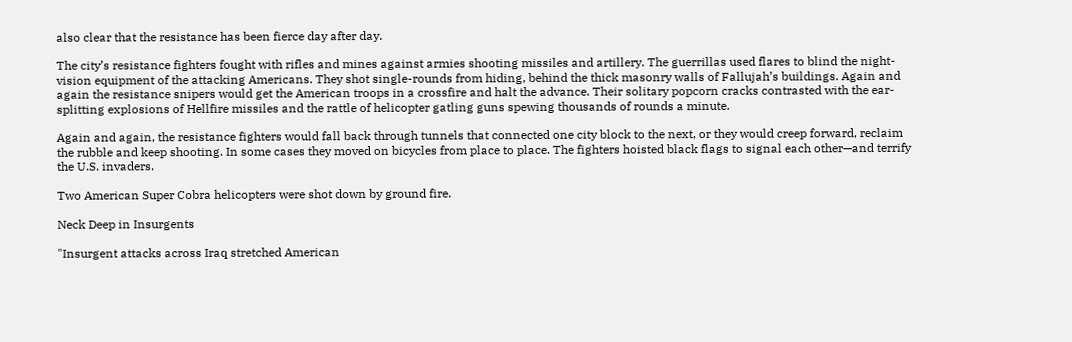also clear that the resistance has been fierce day after day.

The city’s resistance fighters fought with rifles and mines against armies shooting missiles and artillery. The guerrillas used flares to blind the night-vision equipment of the attacking Americans. They shot single-rounds from hiding, behind the thick masonry walls of Fallujah’s buildings. Again and again the resistance snipers would get the American troops in a crossfire and halt the advance. Their solitary popcorn cracks contrasted with the ear-splitting explosions of Hellfire missiles and the rattle of helicopter gatling guns spewing thousands of rounds a minute.

Again and again, the resistance fighters would fall back through tunnels that connected one city block to the next, or they would creep forward, reclaim the rubble and keep shooting. In some cases they moved on bicycles from place to place. The fighters hoisted black flags to signal each other—and terrify the U.S. invaders.

Two American Super Cobra helicopters were shot down by ground fire.

Neck Deep in Insurgents

"Insurgent attacks across Iraq stretched American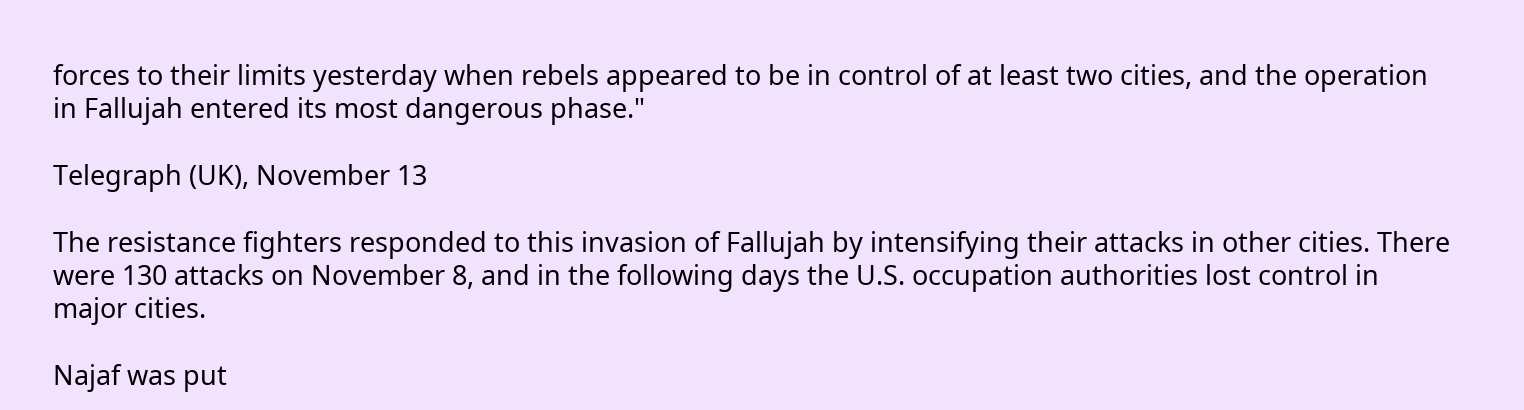forces to their limits yesterday when rebels appeared to be in control of at least two cities, and the operation in Fallujah entered its most dangerous phase."

Telegraph (UK), November 13

The resistance fighters responded to this invasion of Fallujah by intensifying their attacks in other cities. There were 130 attacks on November 8, and in the following days the U.S. occupation authorities lost control in major cities.

Najaf was put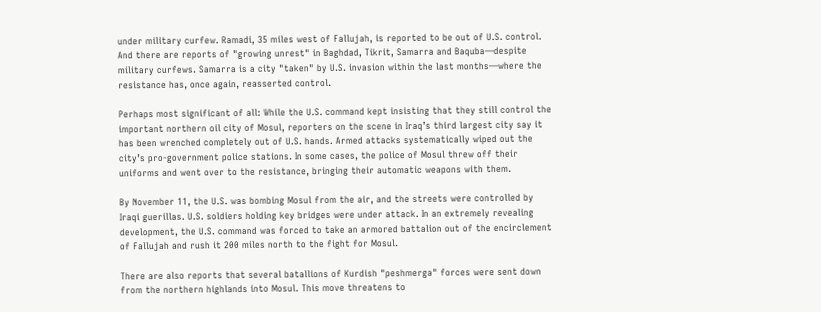under military curfew. Ramadi, 35 miles west of Fallujah, is reported to be out of U.S. control. And there are reports of "growing unrest" in Baghdad, Tikrit, Samarra and Baquba—despite military curfews. Samarra is a city "taken" by U.S. invasion within the last months—where the resistance has, once again, reasserted control.

Perhaps most significant of all: While the U.S. command kept insisting that they still control the important northern oil city of Mosul, reporters on the scene in Iraq’s third largest city say it has been wrenched completely out of U.S. hands. Armed attacks systematically wiped out the city’s pro-government police stations. In some cases, the police of Mosul threw off their uniforms and went over to the resistance, bringing their automatic weapons with them.

By November 11, the U.S. was bombing Mosul from the air, and the streets were controlled by Iraqi guerillas. U.S. soldiers holding key bridges were under attack. In an extremely revealing development, the U.S. command was forced to take an armored battalion out of the encirclement of Fallujah and rush it 200 miles north to the fight for Mosul.

There are also reports that several batallions of Kurdish "peshmerga" forces were sent down from the northern highlands into Mosul. This move threatens to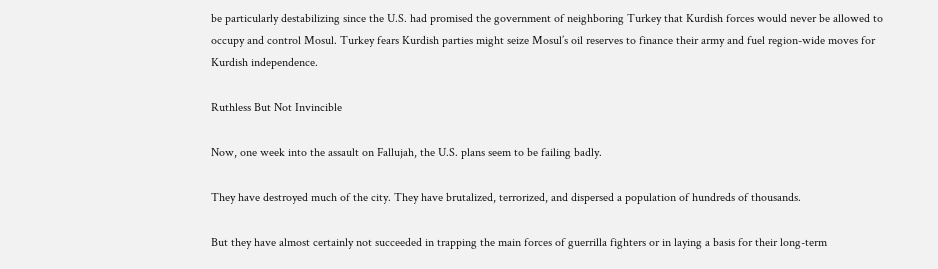be particularly destabilizing since the U.S. had promised the government of neighboring Turkey that Kurdish forces would never be allowed to occupy and control Mosul. Turkey fears Kurdish parties might seize Mosul’s oil reserves to finance their army and fuel region-wide moves for Kurdish independence.

Ruthless But Not Invincible

Now, one week into the assault on Fallujah, the U.S. plans seem to be failing badly.

They have destroyed much of the city. They have brutalized, terrorized, and dispersed a population of hundreds of thousands.

But they have almost certainly not succeeded in trapping the main forces of guerrilla fighters or in laying a basis for their long-term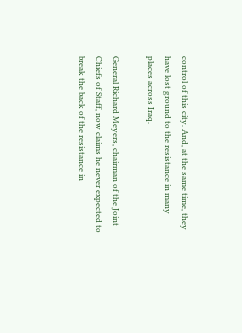control of this city. And, at the same time, they have lost ground to the resistance in many places across Iraq.

General Richard Meyers, chairman of the Joint Chiefs of Staff, now claims he never expected to break the back of the resistance in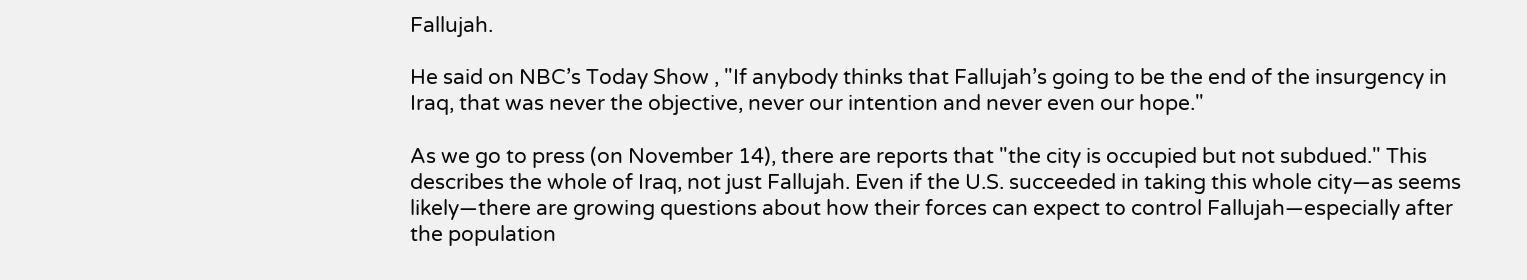Fallujah.

He said on NBC’s Today Show , "If anybody thinks that Fallujah’s going to be the end of the insurgency in Iraq, that was never the objective, never our intention and never even our hope."

As we go to press (on November 14), there are reports that "the city is occupied but not subdued." This describes the whole of Iraq, not just Fallujah. Even if the U.S. succeeded in taking this whole city—as seems likely—there are growing questions about how their forces can expect to control Fallujah—especially after the population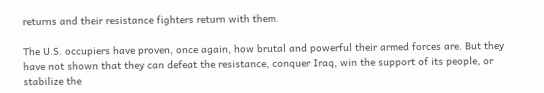returns and their resistance fighters return with them.

The U.S. occupiers have proven, once again, how brutal and powerful their armed forces are. But they have not shown that they can defeat the resistance, conquer Iraq, win the support of its people, or stabilize the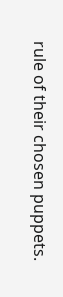rule of their chosen puppets.